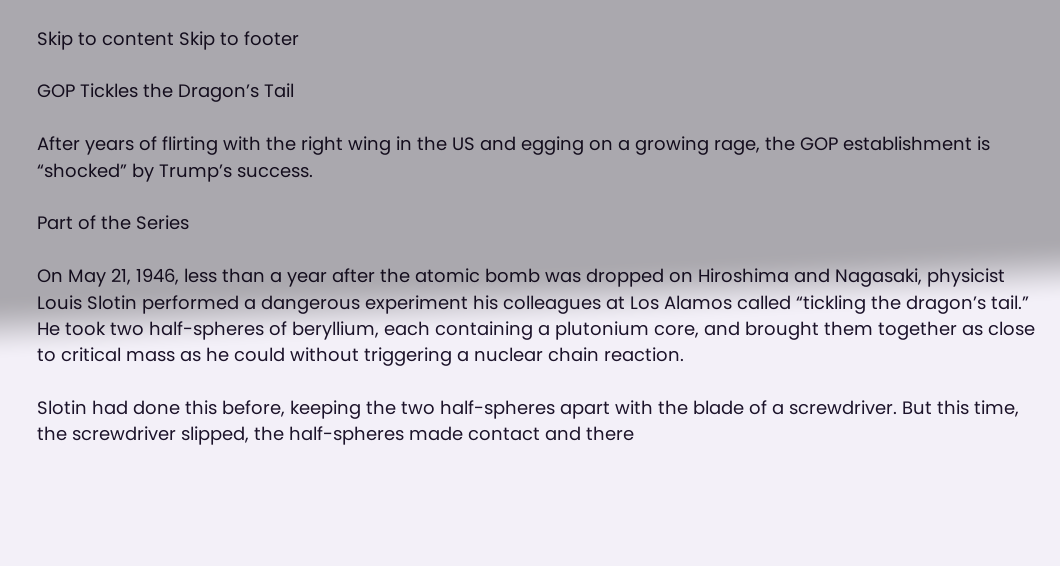Skip to content Skip to footer

GOP Tickles the Dragon’s Tail

After years of flirting with the right wing in the US and egging on a growing rage, the GOP establishment is “shocked” by Trump’s success.

Part of the Series

On May 21, 1946, less than a year after the atomic bomb was dropped on Hiroshima and Nagasaki, physicist Louis Slotin performed a dangerous experiment his colleagues at Los Alamos called “tickling the dragon’s tail.” He took two half-spheres of beryllium, each containing a plutonium core, and brought them together as close to critical mass as he could without triggering a nuclear chain reaction.

Slotin had done this before, keeping the two half-spheres apart with the blade of a screwdriver. But this time, the screwdriver slipped, the half-spheres made contact and there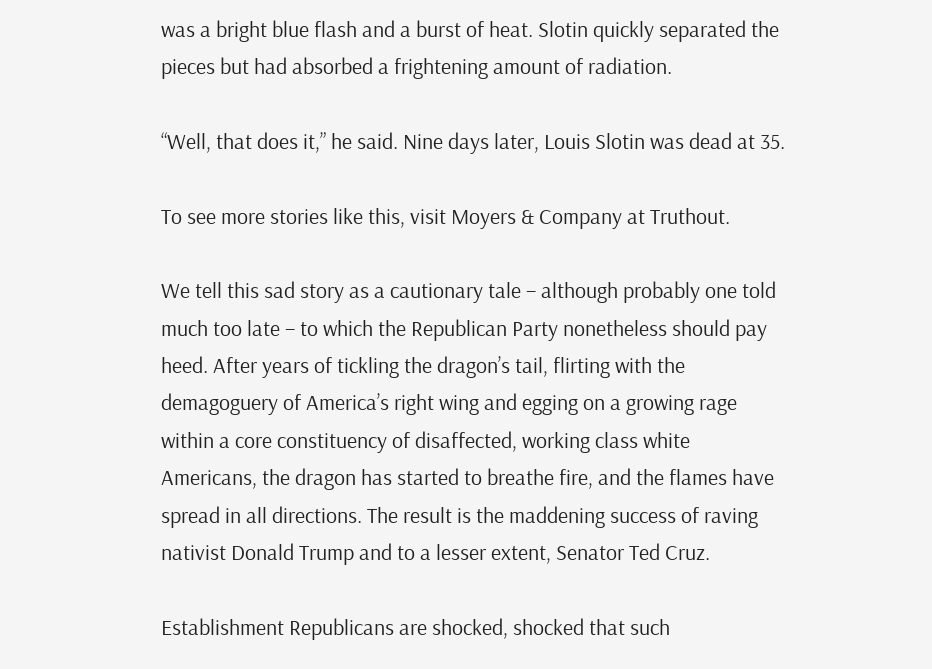was a bright blue flash and a burst of heat. Slotin quickly separated the pieces but had absorbed a frightening amount of radiation.

“Well, that does it,” he said. Nine days later, Louis Slotin was dead at 35.

To see more stories like this, visit Moyers & Company at Truthout.

We tell this sad story as a cautionary tale – although probably one told much too late – to which the Republican Party nonetheless should pay heed. After years of tickling the dragon’s tail, flirting with the demagoguery of America’s right wing and egging on a growing rage within a core constituency of disaffected, working class white Americans, the dragon has started to breathe fire, and the flames have spread in all directions. The result is the maddening success of raving nativist Donald Trump and to a lesser extent, Senator Ted Cruz.

Establishment Republicans are shocked, shocked that such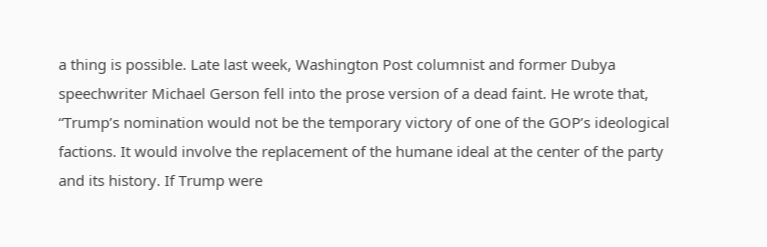a thing is possible. Late last week, Washington Post columnist and former Dubya speechwriter Michael Gerson fell into the prose version of a dead faint. He wrote that, “Trump’s nomination would not be the temporary victory of one of the GOP’s ideological factions. It would involve the replacement of the humane ideal at the center of the party and its history. If Trump were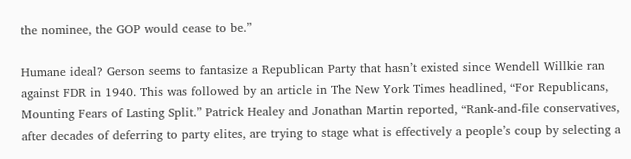the nominee, the GOP would cease to be.”

Humane ideal? Gerson seems to fantasize a Republican Party that hasn’t existed since Wendell Willkie ran against FDR in 1940. This was followed by an article in The New York Times headlined, “For Republicans, Mounting Fears of Lasting Split.” Patrick Healey and Jonathan Martin reported, “Rank-and-file conservatives, after decades of deferring to party elites, are trying to stage what is effectively a people’s coup by selecting a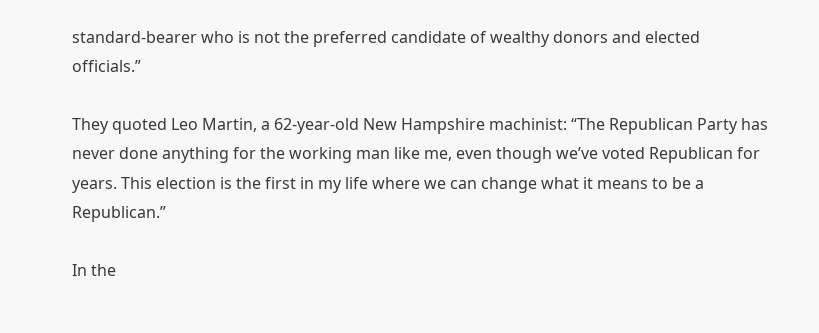standard-bearer who is not the preferred candidate of wealthy donors and elected officials.”

They quoted Leo Martin, a 62-year-old New Hampshire machinist: “The Republican Party has never done anything for the working man like me, even though we’ve voted Republican for years. This election is the first in my life where we can change what it means to be a Republican.”

In the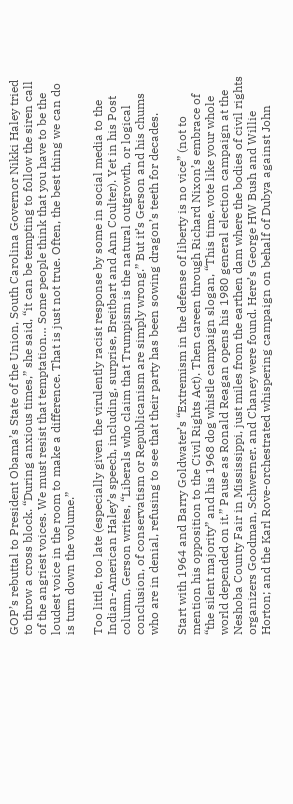GOP’s rebuttal to President Obama’s State of the Union, South Carolina Governor Nikki Haley tried to throw a cross block. “During anxious times,” she said, “it can be tempting to follow the siren call of the angriest voices. We must resist that temptation… Some people think that you have to be the loudest voice in the room to make a difference. That is just not true. Often, the best thing we can do is turn down the volume.”

Too little, too late (especially given the virulently racist response by some in social media to the Indian-American Haley’s speech, including, surprise, Breitbart and Ann Coulter). Yet in his Post column, Gerson writes, “Liberals who claim that Trumpism is the natural outgrowth, or logical conclusion, of conservatism or Republicanism are simply wrong.” But it’s Gerson and his chums who are in denial, refusing to see that their party has been sowing dragon’s teeth for decades.

Start with 1964 and Barry Goldwater’s “Extremism in the defense of liberty is no vice” (not to mention his opposition to the Civil Rights Act). Then careen through Richard Nixon’s embrace of “the silent majority” and his 1968 dog whistle campaign slogan, “This time, vote like your whole world depended on it.” Pause as Ronald Reagan opens his 1980 general election campaign at the Neshoba County Fair in Mississippi, just miles from the earthen dam where the bodies of civil rights organizers Goodman, Schwerner. and Chaney were found. Here’s George HW Bush and Willie Horton; and the Karl Rove-orchestrated whispering campaign on behalf of Dubya against John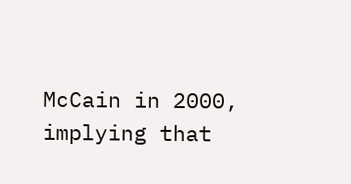McCain in 2000, implying that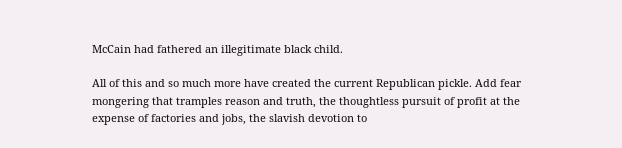McCain had fathered an illegitimate black child.

All of this and so much more have created the current Republican pickle. Add fear mongering that tramples reason and truth, the thoughtless pursuit of profit at the expense of factories and jobs, the slavish devotion to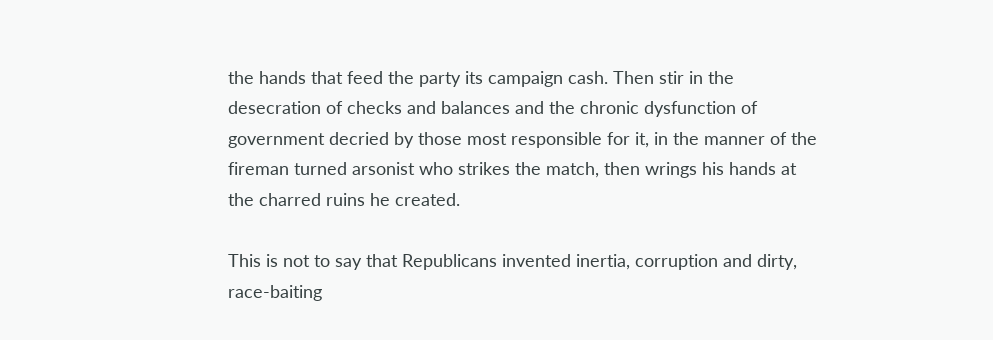the hands that feed the party its campaign cash. Then stir in the desecration of checks and balances and the chronic dysfunction of government decried by those most responsible for it, in the manner of the fireman turned arsonist who strikes the match, then wrings his hands at the charred ruins he created.

This is not to say that Republicans invented inertia, corruption and dirty, race-baiting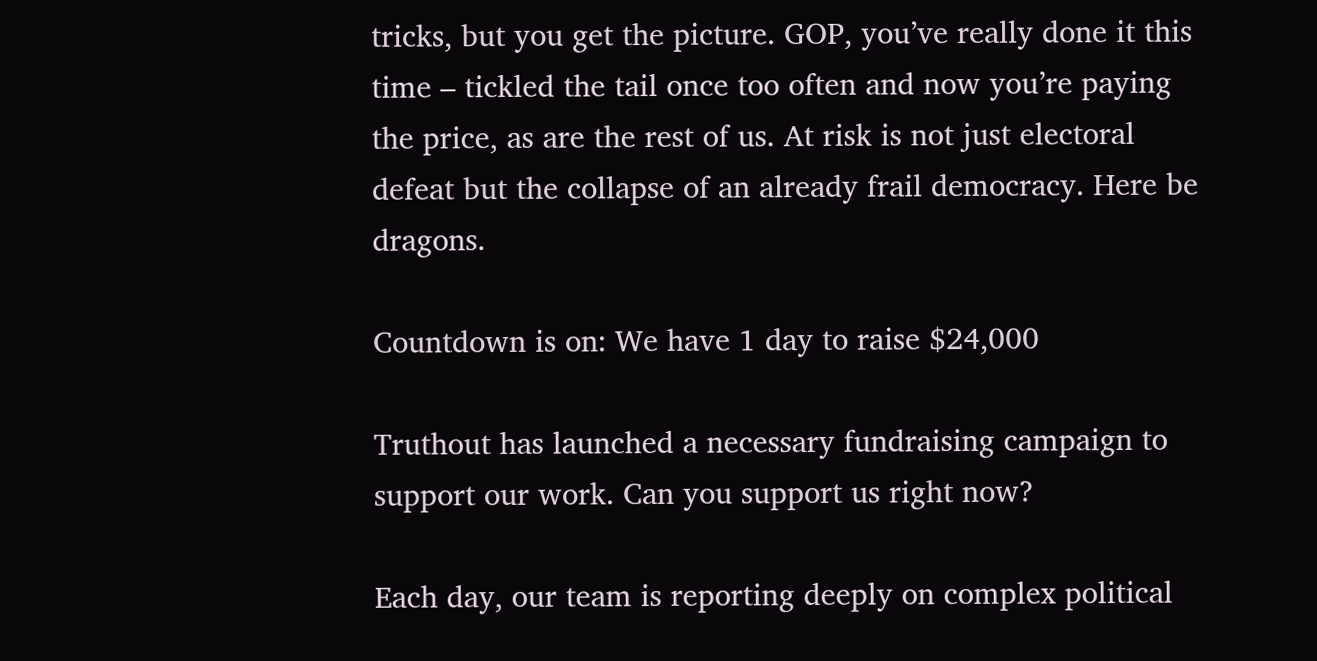tricks, but you get the picture. GOP, you’ve really done it this time – tickled the tail once too often and now you’re paying the price, as are the rest of us. At risk is not just electoral defeat but the collapse of an already frail democracy. Here be dragons.

Countdown is on: We have 1 day to raise $24,000

Truthout has launched a necessary fundraising campaign to support our work. Can you support us right now?

Each day, our team is reporting deeply on complex political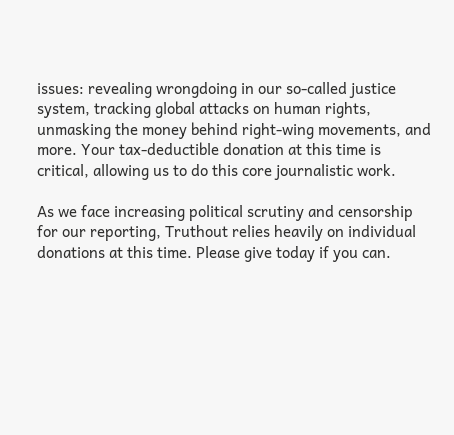issues: revealing wrongdoing in our so-called justice system, tracking global attacks on human rights, unmasking the money behind right-wing movements, and more. Your tax-deductible donation at this time is critical, allowing us to do this core journalistic work.

As we face increasing political scrutiny and censorship for our reporting, Truthout relies heavily on individual donations at this time. Please give today if you can.